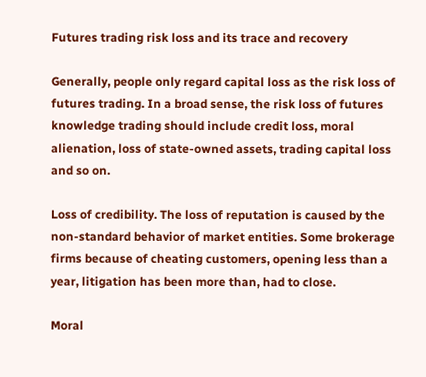Futures trading risk loss and its trace and recovery

Generally, people only regard capital loss as the risk loss of futures trading. In a broad sense, the risk loss of futures knowledge trading should include credit loss, moral alienation, loss of state-owned assets, trading capital loss and so on.

Loss of credibility. The loss of reputation is caused by the non-standard behavior of market entities. Some brokerage firms because of cheating customers, opening less than a year, litigation has been more than, had to close.

Moral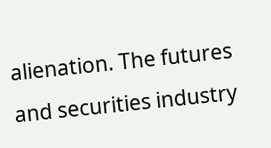alienation. The futures and securities industry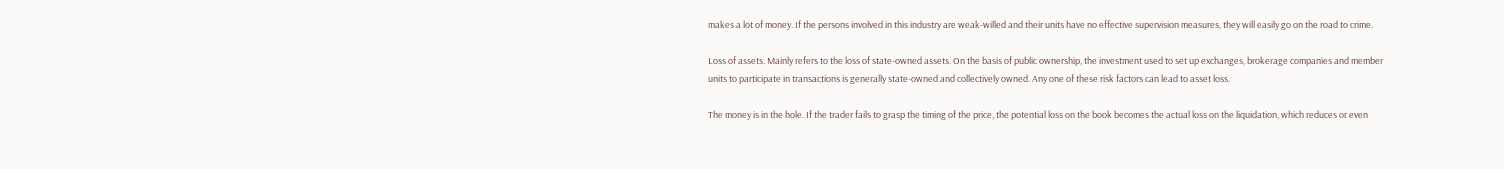makes a lot of money. If the persons involved in this industry are weak-willed and their units have no effective supervision measures, they will easily go on the road to crime.

Loss of assets. Mainly refers to the loss of state-owned assets. On the basis of public ownership, the investment used to set up exchanges, brokerage companies and member units to participate in transactions is generally state-owned and collectively owned. Any one of these risk factors can lead to asset loss.

The money is in the hole. If the trader fails to grasp the timing of the price, the potential loss on the book becomes the actual loss on the liquidation, which reduces or even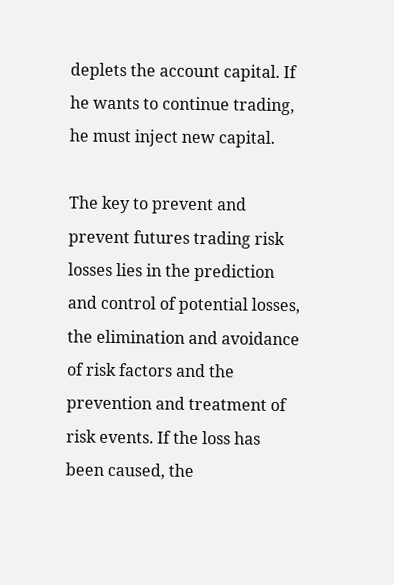deplets the account capital. If he wants to continue trading, he must inject new capital.

The key to prevent and prevent futures trading risk losses lies in the prediction and control of potential losses, the elimination and avoidance of risk factors and the prevention and treatment of risk events. If the loss has been caused, the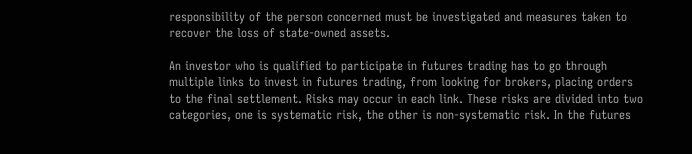responsibility of the person concerned must be investigated and measures taken to recover the loss of state-owned assets.

An investor who is qualified to participate in futures trading has to go through multiple links to invest in futures trading, from looking for brokers, placing orders to the final settlement. Risks may occur in each link. These risks are divided into two categories, one is systematic risk, the other is non-systematic risk. In the futures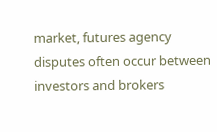market, futures agency disputes often occur between investors and brokers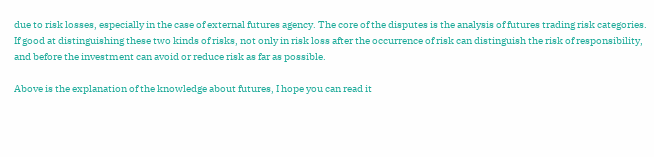due to risk losses, especially in the case of external futures agency. The core of the disputes is the analysis of futures trading risk categories. If good at distinguishing these two kinds of risks, not only in risk loss after the occurrence of risk can distinguish the risk of responsibility, and before the investment can avoid or reduce risk as far as possible.

Above is the explanation of the knowledge about futures, I hope you can read it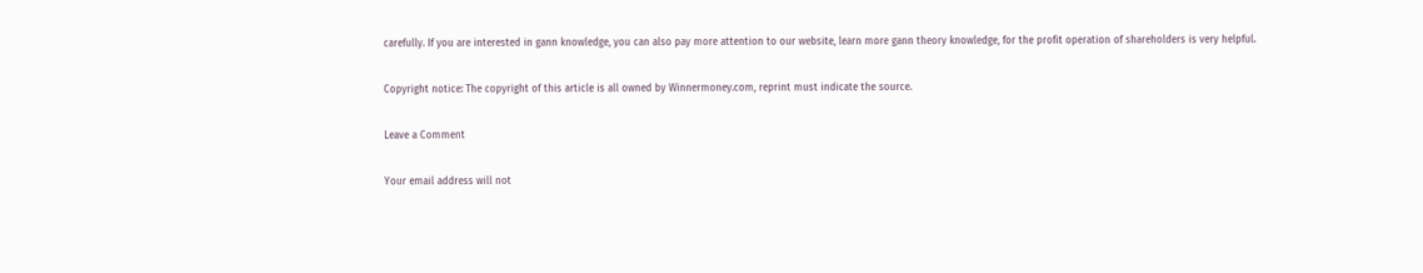carefully. If you are interested in gann knowledge, you can also pay more attention to our website, learn more gann theory knowledge, for the profit operation of shareholders is very helpful.

Copyright notice: The copyright of this article is all owned by Winnermoney.com, reprint must indicate the source.

Leave a Comment

Your email address will not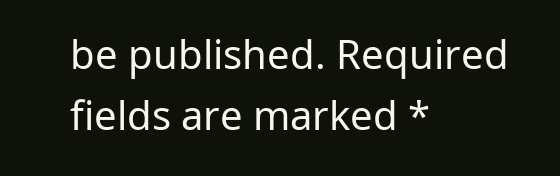be published. Required fields are marked *